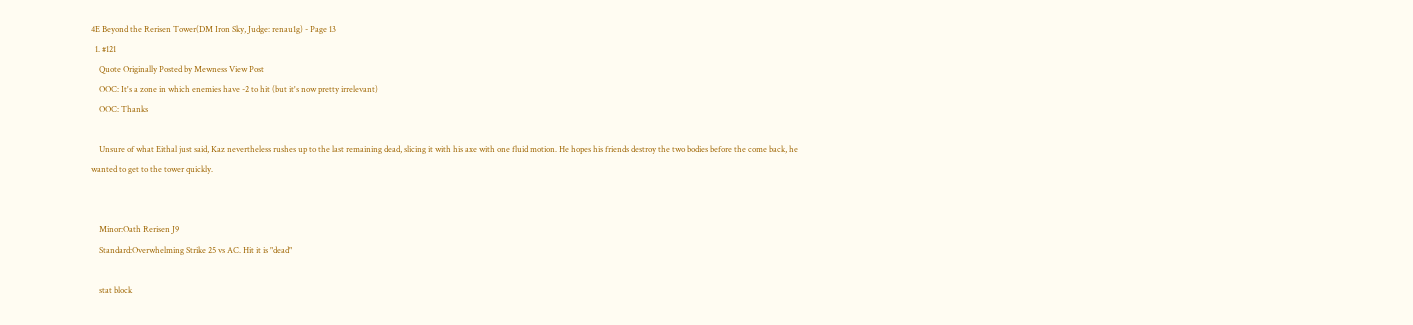4E Beyond the Rerisen Tower(DM Iron Sky, Judge: renau1g) - Page 13
  1. #121
    Quote Originally Posted by Mewness View Post
    OOC: It's a zone in which enemies have -2 to hit (but it's now pretty irrelevant)
    OOC: Thanks

    Unsure of what Eithal just said, Kaz nevertheless rushes up to the last remaining dead, slicing it with his axe with one fluid motion. He hopes his friends destroy the two bodies before the come back, he wanted to get to the tower quickly.


    Minor:Oath Rerisen J9
    Standard:Overwhelming Strike 25 vs AC. Hit it is "dead"

    stat block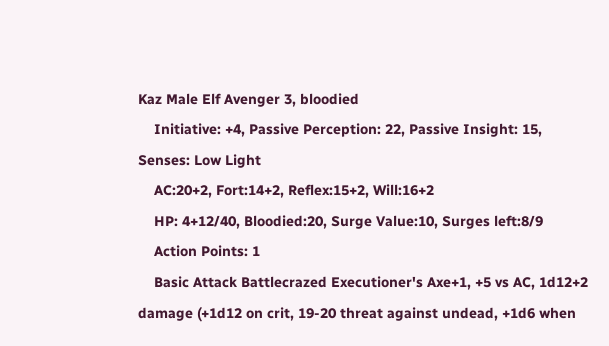Kaz Male Elf Avenger 3, bloodied
    Initiative: +4, Passive Perception: 22, Passive Insight: 15, Senses: Low Light
    AC:20+2, Fort:14+2, Reflex:15+2, Will:16+2
    HP: 4+12/40, Bloodied:20, Surge Value:10, Surges left:8/9
    Action Points: 1
    Basic Attack Battlecrazed Executioner's Axe+1, +5 vs AC, 1d12+2 damage (+1d12 on crit, 19-20 threat against undead, +1d6 when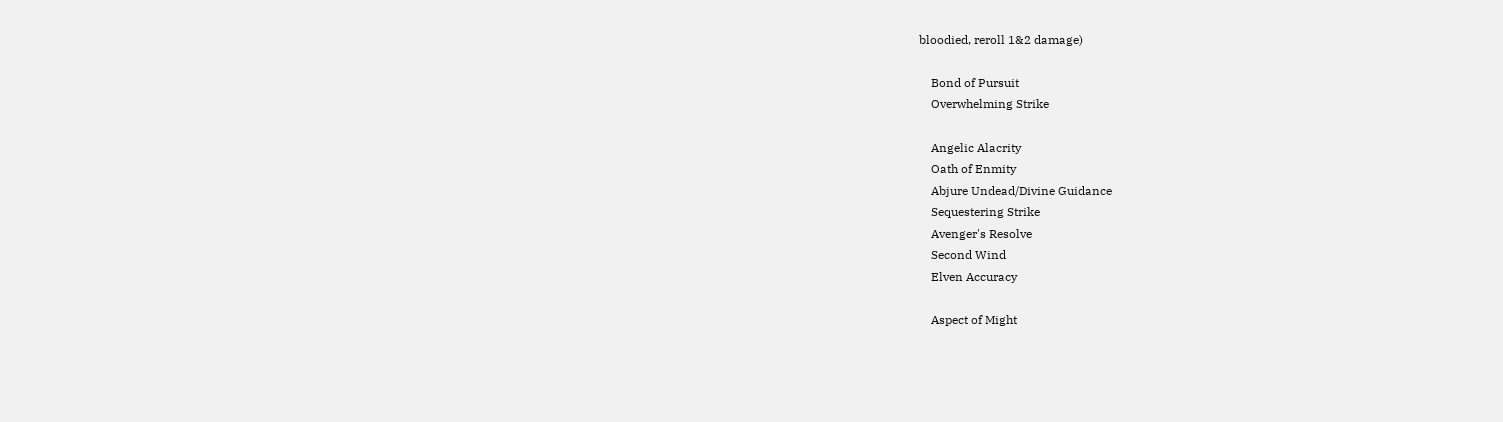bloodied, reroll 1&2 damage)

    Bond of Pursuit
    Overwhelming Strike

    Angelic Alacrity
    Oath of Enmity
    Abjure Undead/Divine Guidance
    Sequestering Strike
    Avenger's Resolve
    Second Wind
    Elven Accuracy

    Aspect of Might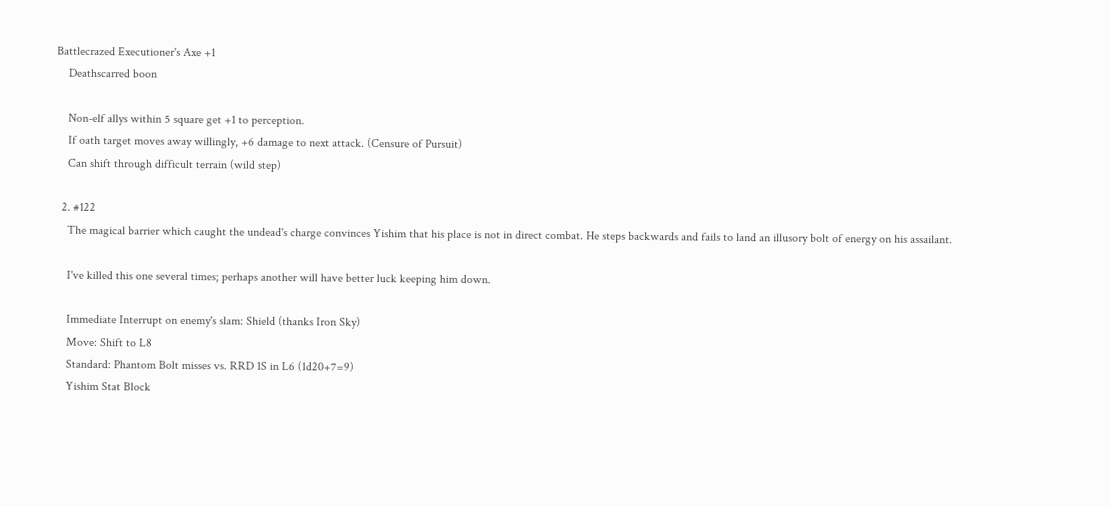Battlecrazed Executioner's Axe +1
    Deathscarred boon

    Non-elf allys within 5 square get +1 to perception.
    If oath target moves away willingly, +6 damage to next attack. (Censure of Pursuit)
    Can shift through difficult terrain (wild step)

  2. #122
    The magical barrier which caught the undead's charge convinces Yishim that his place is not in direct combat. He steps backwards and fails to land an illusory bolt of energy on his assailant.

    I've killed this one several times; perhaps another will have better luck keeping him down.

    Immediate Interrupt on enemy's slam: Shield (thanks Iron Sky)
    Move: Shift to L8
    Standard: Phantom Bolt misses vs. RRD 1S in L6 (1d20+7=9)
    Yishim Stat Block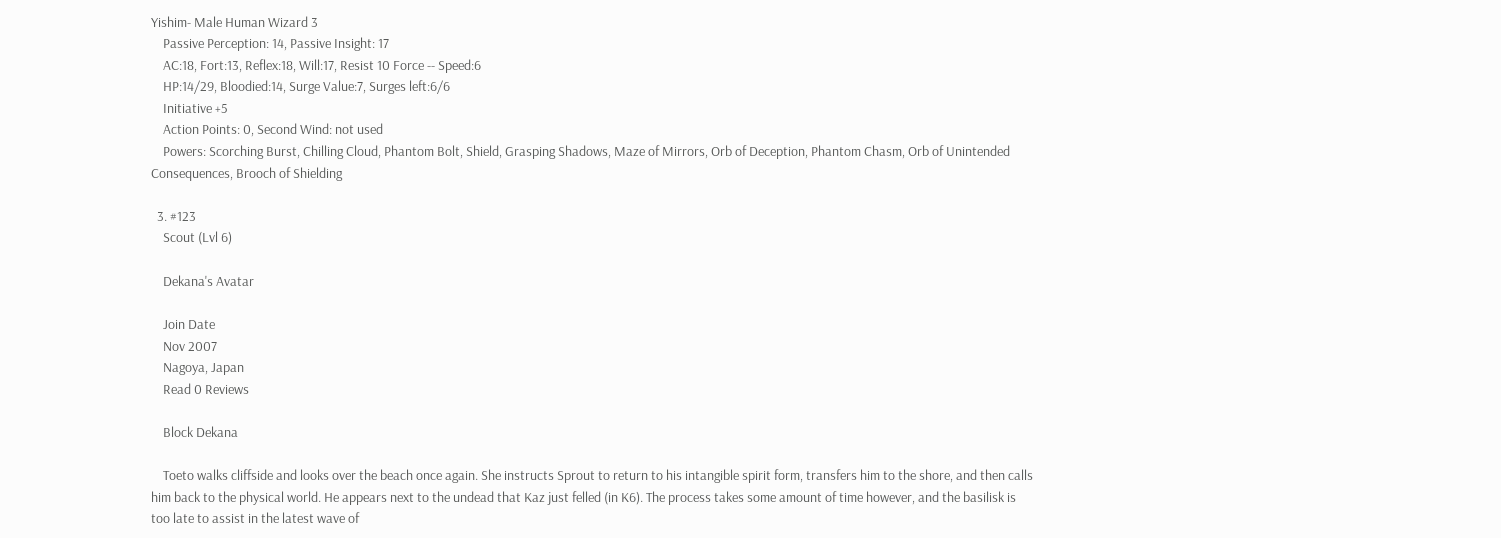Yishim- Male Human Wizard 3
    Passive Perception: 14, Passive Insight: 17
    AC:18, Fort:13, Reflex:18, Will:17, Resist 10 Force -- Speed:6
    HP:14/29, Bloodied:14, Surge Value:7, Surges left:6/6
    Initiative +5
    Action Points: 0, Second Wind: not used
    Powers: Scorching Burst, Chilling Cloud, Phantom Bolt, Shield, Grasping Shadows, Maze of Mirrors, Orb of Deception, Phantom Chasm, Orb of Unintended Consequences, Brooch of Shielding

  3. #123
    Scout (Lvl 6)

    Dekana's Avatar

    Join Date
    Nov 2007
    Nagoya, Japan
    Read 0 Reviews

    Block Dekana

    Toeto walks cliffside and looks over the beach once again. She instructs Sprout to return to his intangible spirit form, transfers him to the shore, and then calls him back to the physical world. He appears next to the undead that Kaz just felled (in K6). The process takes some amount of time however, and the basilisk is too late to assist in the latest wave of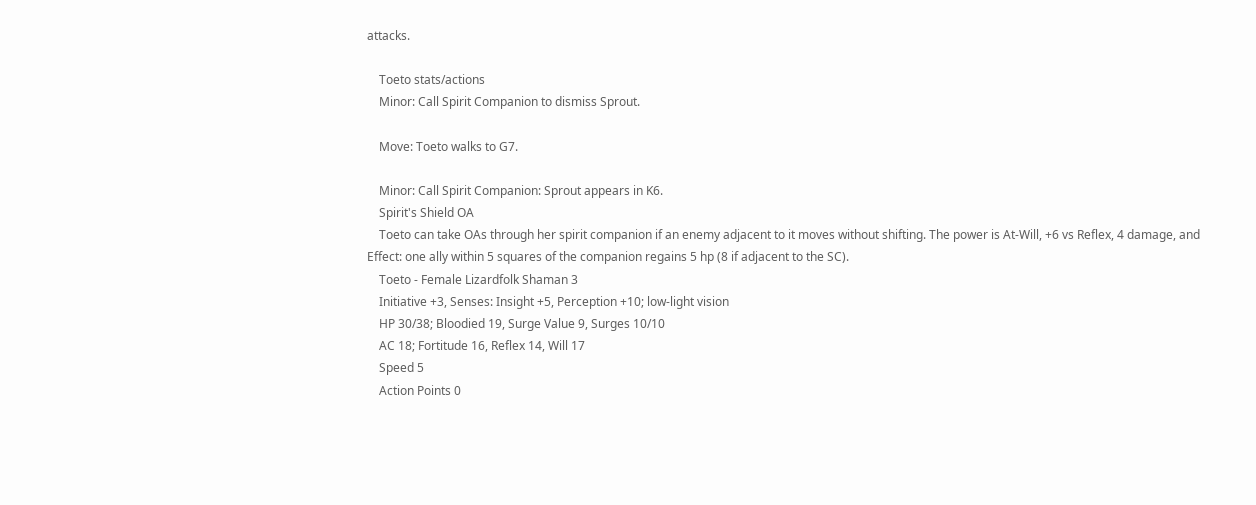attacks.

    Toeto stats/actions
    Minor: Call Spirit Companion to dismiss Sprout.

    Move: Toeto walks to G7.

    Minor: Call Spirit Companion: Sprout appears in K6.
    Spirit's Shield OA
    Toeto can take OAs through her spirit companion if an enemy adjacent to it moves without shifting. The power is At-Will, +6 vs Reflex, 4 damage, and Effect: one ally within 5 squares of the companion regains 5 hp (8 if adjacent to the SC).
    Toeto - Female Lizardfolk Shaman 3
    Initiative +3, Senses: Insight +5, Perception +10; low-light vision
    HP 30/38; Bloodied 19, Surge Value 9, Surges 10/10
    AC 18; Fortitude 16, Reflex 14, Will 17
    Speed 5
    Action Points 0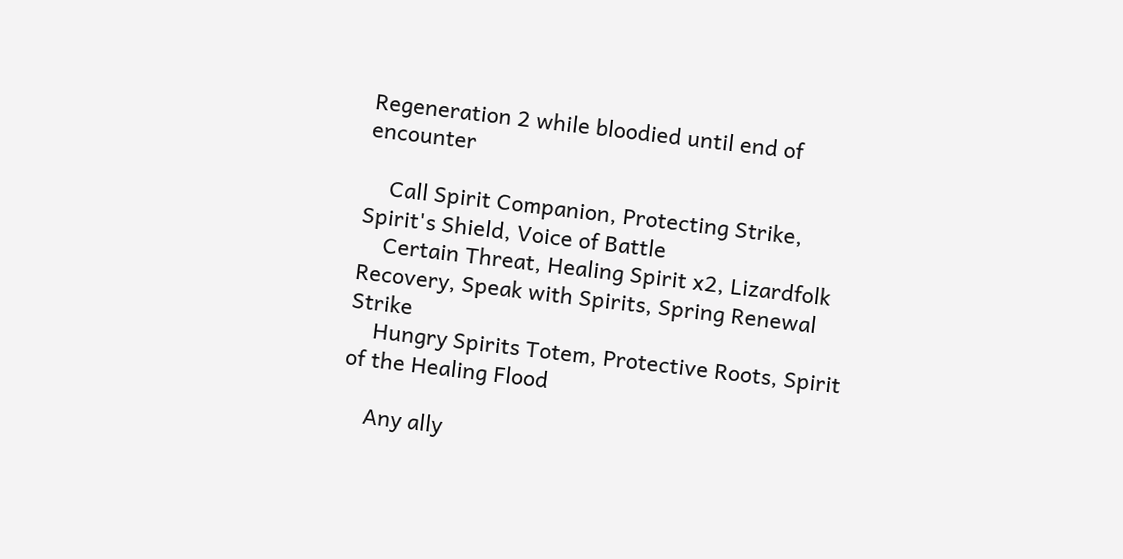Regeneration 2 while bloodied until end of encounter

    Call Spirit Companion, Protecting Strike, Spirit's Shield, Voice of Battle
    Certain Threat, Healing Spirit x2, Lizardfolk Recovery, Speak with Spirits, Spring Renewal Strike
    Hungry Spirits Totem, Protective Roots, Spirit of the Healing Flood

    Any ally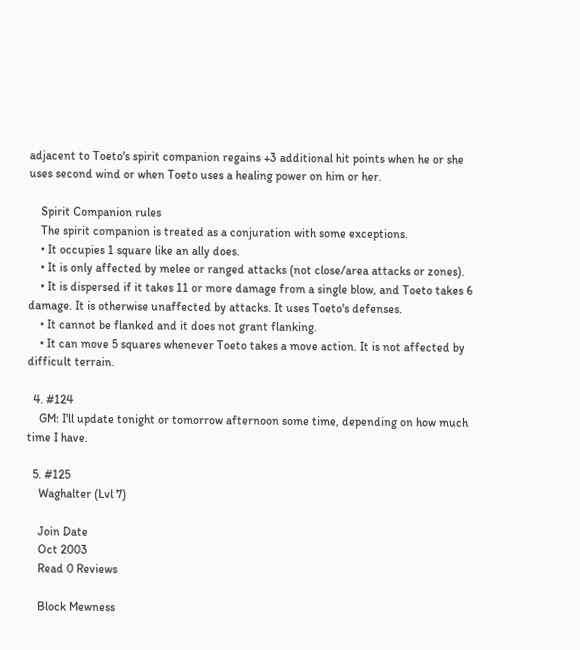adjacent to Toeto's spirit companion regains +3 additional hit points when he or she uses second wind or when Toeto uses a healing power on him or her.

    Spirit Companion rules
    The spirit companion is treated as a conjuration with some exceptions.
    • It occupies 1 square like an ally does.
    • It is only affected by melee or ranged attacks (not close/area attacks or zones).
    • It is dispersed if it takes 11 or more damage from a single blow, and Toeto takes 6 damage. It is otherwise unaffected by attacks. It uses Toeto's defenses.
    • It cannot be flanked and it does not grant flanking.
    • It can move 5 squares whenever Toeto takes a move action. It is not affected by difficult terrain.

  4. #124
    GM: I'll update tonight or tomorrow afternoon some time, depending on how much time I have.

  5. #125
    Waghalter (Lvl 7)

    Join Date
    Oct 2003
    Read 0 Reviews

    Block Mewness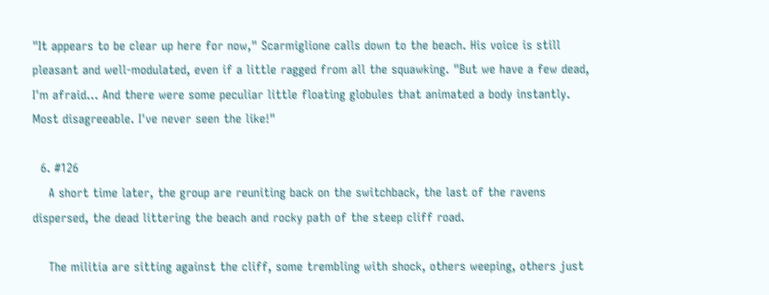"It appears to be clear up here for now," Scarmiglione calls down to the beach. His voice is still pleasant and well-modulated, even if a little ragged from all the squawking. "But we have a few dead, I'm afraid... And there were some peculiar little floating globules that animated a body instantly. Most disagreeable. I've never seen the like!"

  6. #126
    A short time later, the group are reuniting back on the switchback, the last of the ravens dispersed, the dead littering the beach and rocky path of the steep cliff road.

    The militia are sitting against the cliff, some trembling with shock, others weeping, others just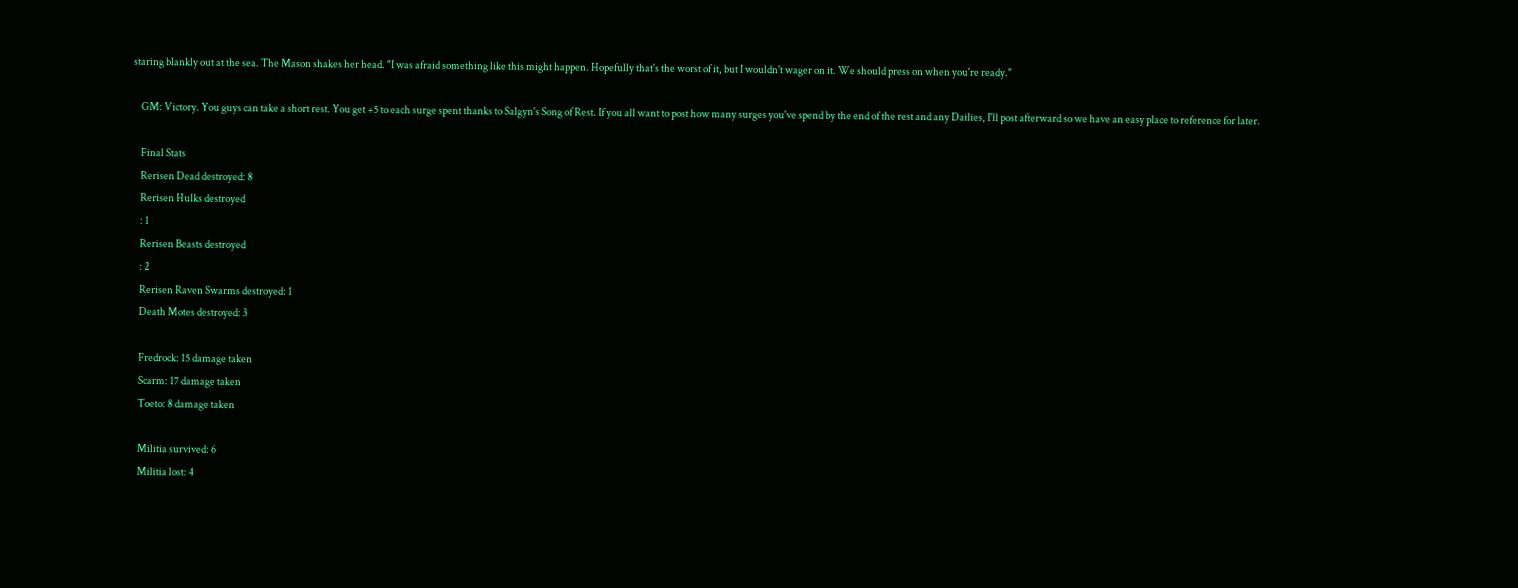staring blankly out at the sea. The Mason shakes her head. "I was afraid something like this might happen. Hopefully that's the worst of it, but I wouldn't wager on it. We should press on when you're ready."

    GM: Victory. You guys can take a short rest. You get +5 to each surge spent thanks to Salgyn's Song of Rest. If you all want to post how many surges you've spend by the end of the rest and any Dailies, I'll post afterward so we have an easy place to reference for later.

    Final Stats
    Rerisen Dead destroyed: 8
    Rerisen Hulks destroyed
    : 1
    Rerisen Beasts destroyed
    : 2
    Rerisen Raven Swarms destroyed: 1
    Death Motes destroyed: 3

    Fredrock: 15 damage taken
    Scarm: 17 damage taken
    Toeto: 8 damage taken

    Militia survived: 6
    Militia lost: 4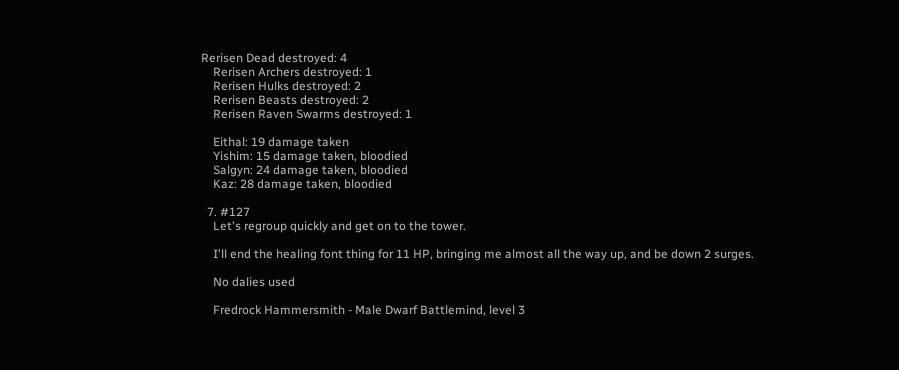Rerisen Dead destroyed: 4
    Rerisen Archers destroyed: 1
    Rerisen Hulks destroyed: 2
    Rerisen Beasts destroyed: 2
    Rerisen Raven Swarms destroyed: 1

    Eithal: 19 damage taken
    Yishim: 15 damage taken, bloodied
    Salgyn: 24 damage taken, bloodied
    Kaz: 28 damage taken, bloodied

  7. #127
    Let's regroup quickly and get on to the tower.

    I'll end the healing font thing for 11 HP, bringing me almost all the way up, and be down 2 surges.

    No dalies used

    Fredrock Hammersmith - Male Dwarf Battlemind, level 3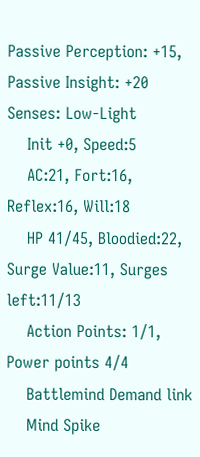Passive Perception: +15, Passive Insight: +20 Senses: Low-Light
    Init +0, Speed:5
    AC:21, Fort:16, Reflex:16, Will:18
    HP 41/45, Bloodied:22, Surge Value:11, Surges left:11/13
    Action Points: 1/1, Power points 4/4
    Battlemind Demand link
    Mind Spike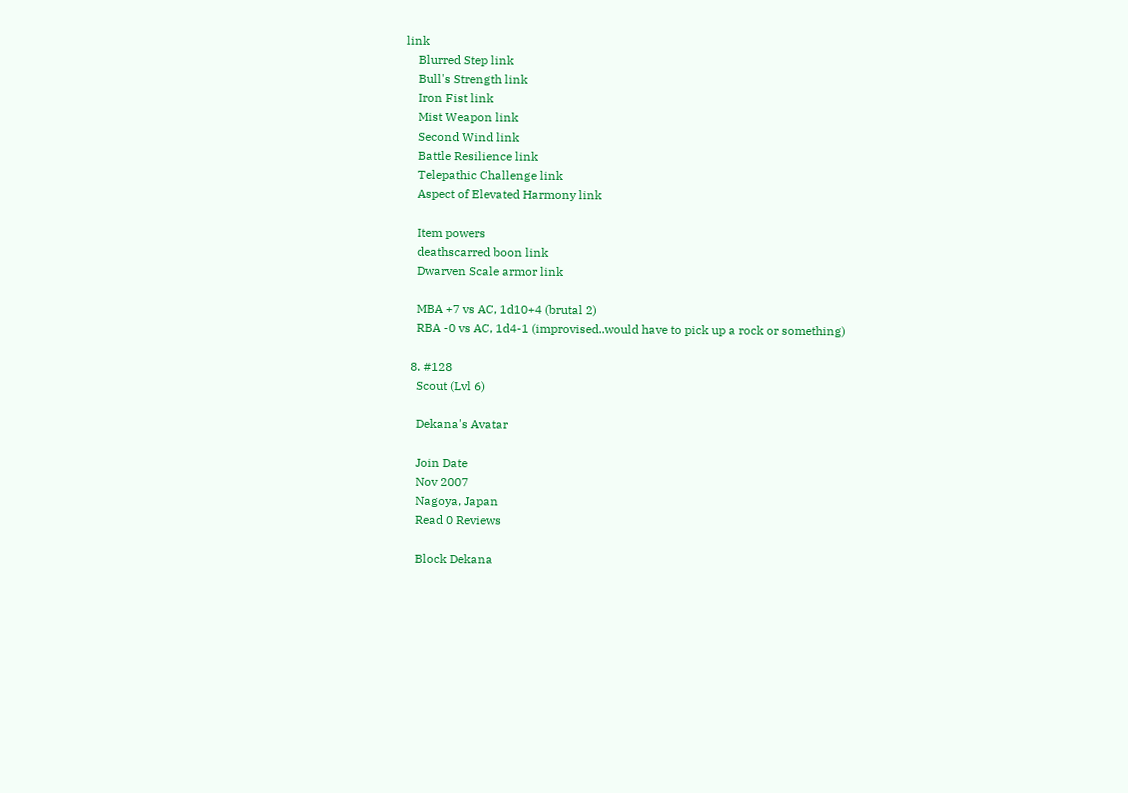link
    Blurred Step link
    Bull's Strength link
    Iron Fist link
    Mist Weapon link
    Second Wind link
    Battle Resilience link
    Telepathic Challenge link
    Aspect of Elevated Harmony link

    Item powers
    deathscarred boon link
    Dwarven Scale armor link

    MBA +7 vs AC, 1d10+4 (brutal 2)
    RBA -0 vs AC, 1d4-1 (improvised..would have to pick up a rock or something)

  8. #128
    Scout (Lvl 6)

    Dekana's Avatar

    Join Date
    Nov 2007
    Nagoya, Japan
    Read 0 Reviews

    Block Dekana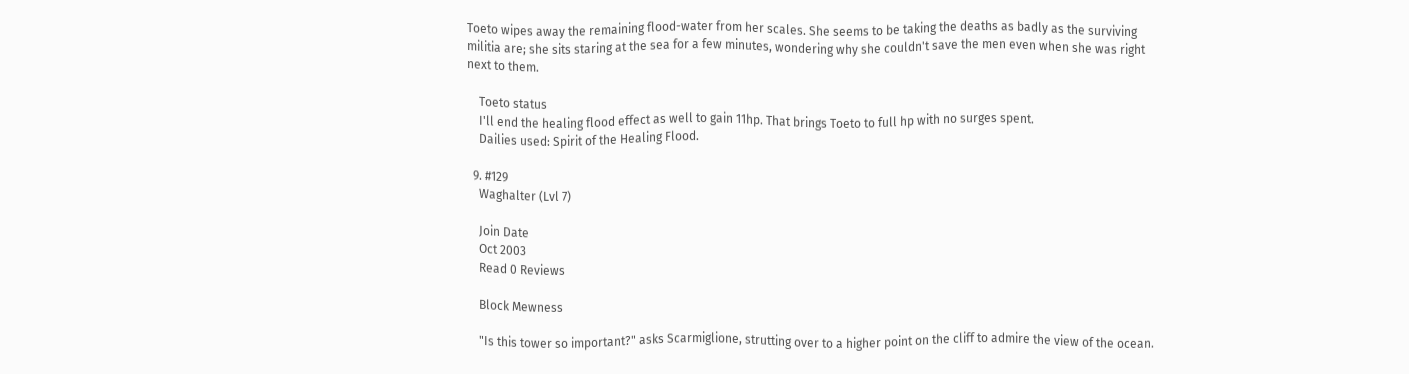Toeto wipes away the remaining flood-water from her scales. She seems to be taking the deaths as badly as the surviving militia are; she sits staring at the sea for a few minutes, wondering why she couldn't save the men even when she was right next to them.

    Toeto status
    I'll end the healing flood effect as well to gain 11hp. That brings Toeto to full hp with no surges spent.
    Dailies used: Spirit of the Healing Flood.

  9. #129
    Waghalter (Lvl 7)

    Join Date
    Oct 2003
    Read 0 Reviews

    Block Mewness

    "Is this tower so important?" asks Scarmiglione, strutting over to a higher point on the cliff to admire the view of the ocean.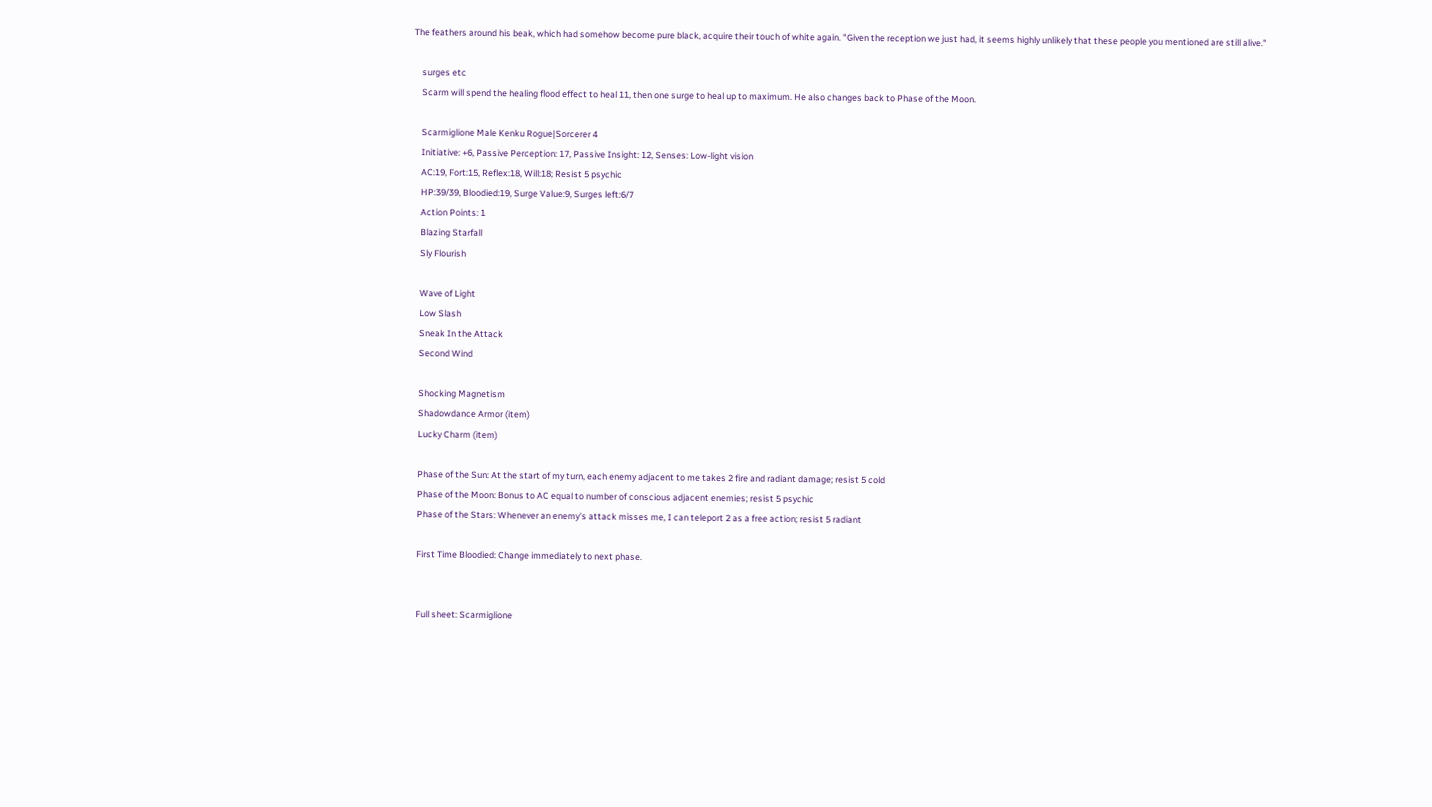The feathers around his beak, which had somehow become pure black, acquire their touch of white again. "Given the reception we just had, it seems highly unlikely that these people you mentioned are still alive."

    surges etc
    Scarm will spend the healing flood effect to heal 11, then one surge to heal up to maximum. He also changes back to Phase of the Moon.

    Scarmiglione Male Kenku Rogue|Sorcerer 4
    Initiative: +6, Passive Perception: 17, Passive Insight: 12, Senses: Low-light vision
    AC:19, Fort:15, Reflex:18, Will:18; Resist 5 psychic
    HP:39/39, Bloodied:19, Surge Value:9, Surges left:6/7
    Action Points: 1
    Blazing Starfall
    Sly Flourish

    Wave of Light
    Low Slash
    Sneak In the Attack
    Second Wind

    Shocking Magnetism
    Shadowdance Armor (item)
    Lucky Charm (item)

    Phase of the Sun: At the start of my turn, each enemy adjacent to me takes 2 fire and radiant damage; resist 5 cold
    Phase of the Moon: Bonus to AC equal to number of conscious adjacent enemies; resist 5 psychic
    Phase of the Stars: Whenever an enemy's attack misses me, I can teleport 2 as a free action; resist 5 radiant

    First Time Bloodied: Change immediately to next phase.


    Full sheet: Scarmiglione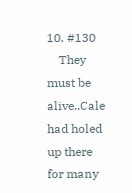10. #130
    They must be alive..Cale had holed up there for many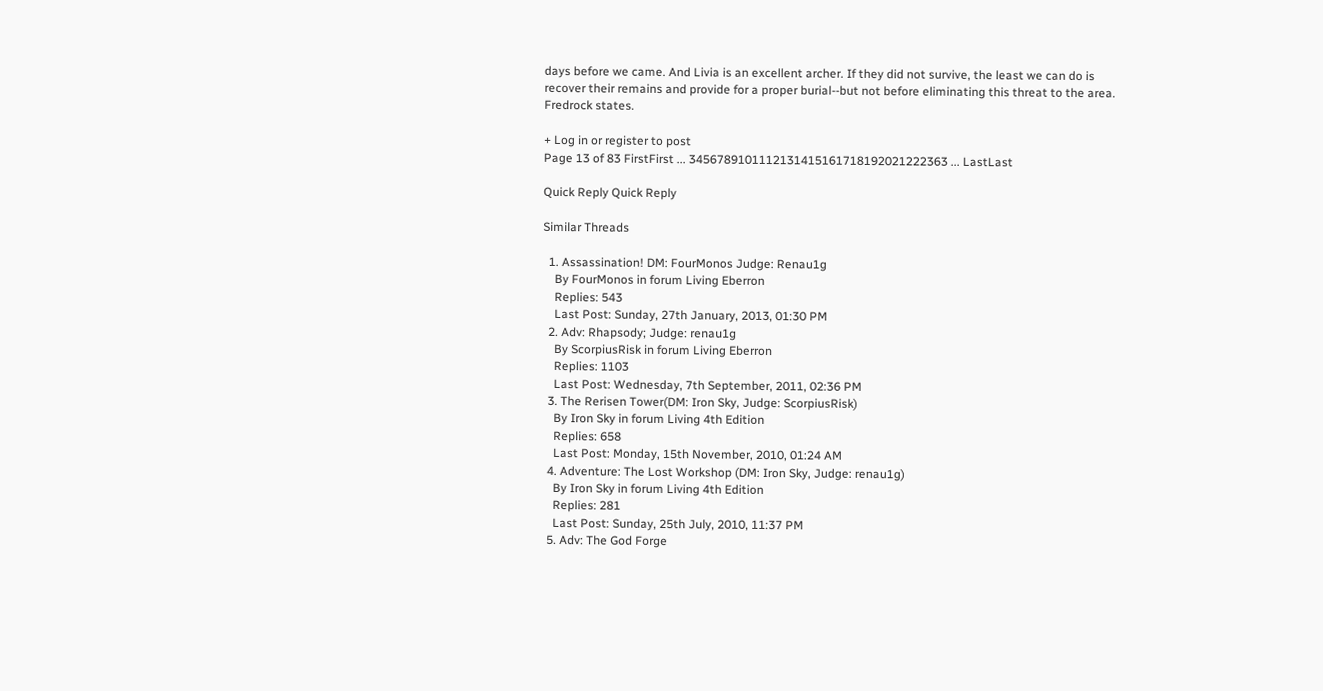days before we came. And Livia is an excellent archer. If they did not survive, the least we can do is recover their remains and provide for a proper burial--but not before eliminating this threat to the area. Fredrock states.

+ Log in or register to post
Page 13 of 83 FirstFirst ... 3456789101112131415161718192021222363 ... LastLast

Quick Reply Quick Reply

Similar Threads

  1. Assassination! DM: FourMonos Judge: Renau1g
    By FourMonos in forum Living Eberron
    Replies: 543
    Last Post: Sunday, 27th January, 2013, 01:30 PM
  2. Adv: Rhapsody; Judge: renau1g
    By ScorpiusRisk in forum Living Eberron
    Replies: 1103
    Last Post: Wednesday, 7th September, 2011, 02:36 PM
  3. The Rerisen Tower(DM: Iron Sky, Judge: ScorpiusRisk)
    By Iron Sky in forum Living 4th Edition
    Replies: 658
    Last Post: Monday, 15th November, 2010, 01:24 AM
  4. Adventure: The Lost Workshop (DM: Iron Sky, Judge: renau1g)
    By Iron Sky in forum Living 4th Edition
    Replies: 281
    Last Post: Sunday, 25th July, 2010, 11:37 PM
  5. Adv: The God Forge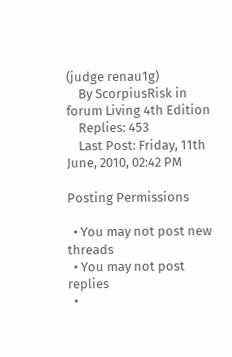(judge renau1g)
    By ScorpiusRisk in forum Living 4th Edition
    Replies: 453
    Last Post: Friday, 11th June, 2010, 02:42 PM

Posting Permissions

  • You may not post new threads
  • You may not post replies
  •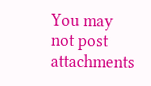You may not post attachments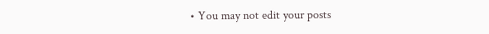• You may not edit your posts